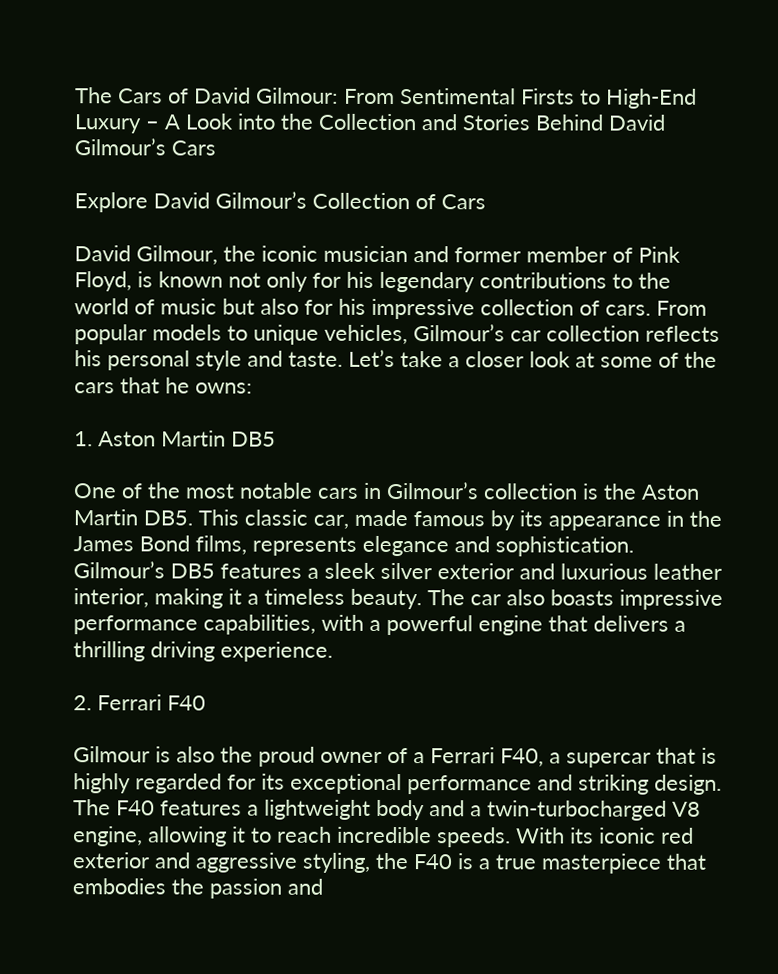The Cars of David Gilmour: From Sentimental Firsts to High-End Luxury – A Look into the Collection and Stories Behind David Gilmour’s Cars

Explore David Gilmour’s Collection of Cars

David Gilmour, the iconic musician and former member of Pink Floyd, is known not only for his legendary contributions to the world of music but also for his impressive collection of cars. From popular models to unique vehicles, Gilmour’s car collection reflects his personal style and taste. Let’s take a closer look at some of the cars that he owns:

1. Aston Martin DB5

One of the most notable cars in Gilmour’s collection is the Aston Martin DB5. This classic car, made famous by its appearance in the James Bond films, represents elegance and sophistication. Gilmour’s DB5 features a sleek silver exterior and luxurious leather interior, making it a timeless beauty. The car also boasts impressive performance capabilities, with a powerful engine that delivers a thrilling driving experience.

2. Ferrari F40

Gilmour is also the proud owner of a Ferrari F40, a supercar that is highly regarded for its exceptional performance and striking design. The F40 features a lightweight body and a twin-turbocharged V8 engine, allowing it to reach incredible speeds. With its iconic red exterior and aggressive styling, the F40 is a true masterpiece that embodies the passion and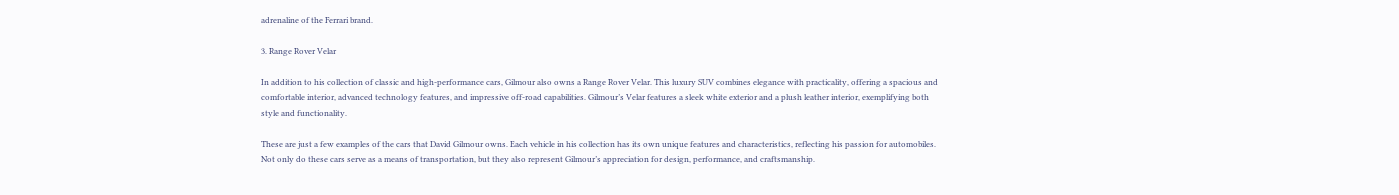adrenaline of the Ferrari brand.

3. Range Rover Velar

In addition to his collection of classic and high-performance cars, Gilmour also owns a Range Rover Velar. This luxury SUV combines elegance with practicality, offering a spacious and comfortable interior, advanced technology features, and impressive off-road capabilities. Gilmour’s Velar features a sleek white exterior and a plush leather interior, exemplifying both style and functionality.

These are just a few examples of the cars that David Gilmour owns. Each vehicle in his collection has its own unique features and characteristics, reflecting his passion for automobiles. Not only do these cars serve as a means of transportation, but they also represent Gilmour’s appreciation for design, performance, and craftsmanship.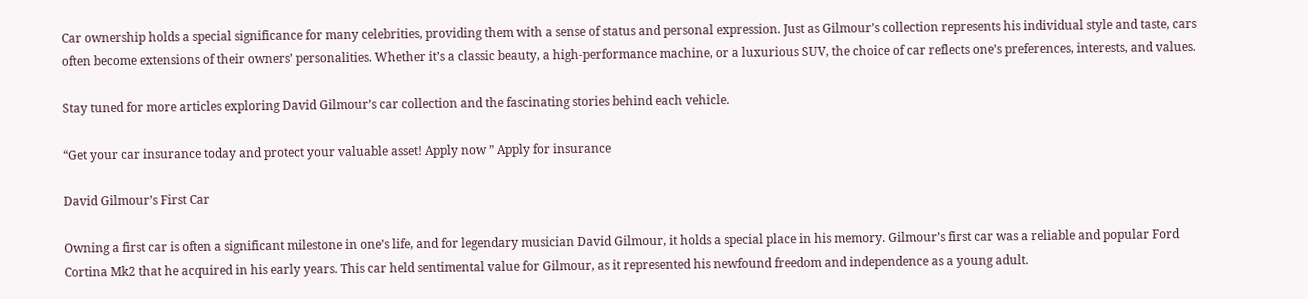Car ownership holds a special significance for many celebrities, providing them with a sense of status and personal expression. Just as Gilmour’s collection represents his individual style and taste, cars often become extensions of their owners’ personalities. Whether it’s a classic beauty, a high-performance machine, or a luxurious SUV, the choice of car reflects one’s preferences, interests, and values.

Stay tuned for more articles exploring David Gilmour’s car collection and the fascinating stories behind each vehicle.

“Get your car insurance today and protect your valuable asset! Apply now ” Apply for insurance

David Gilmour’s First Car

Owning a first car is often a significant milestone in one’s life, and for legendary musician David Gilmour, it holds a special place in his memory. Gilmour’s first car was a reliable and popular Ford Cortina Mk2 that he acquired in his early years. This car held sentimental value for Gilmour, as it represented his newfound freedom and independence as a young adult.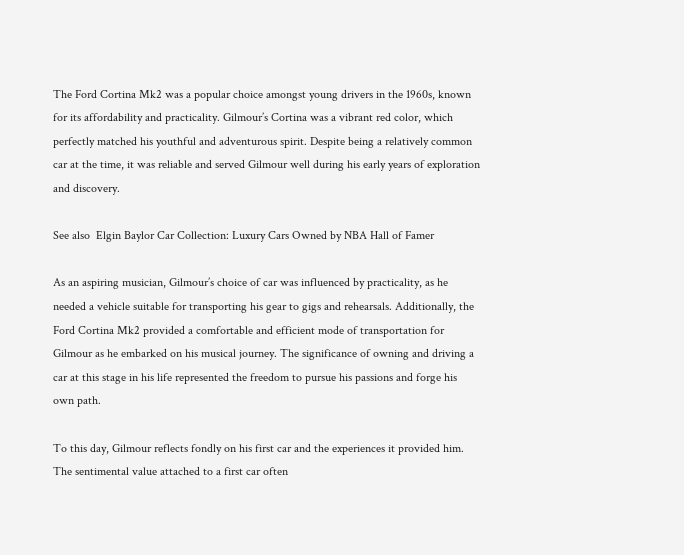The Ford Cortina Mk2 was a popular choice amongst young drivers in the 1960s, known for its affordability and practicality. Gilmour’s Cortina was a vibrant red color, which perfectly matched his youthful and adventurous spirit. Despite being a relatively common car at the time, it was reliable and served Gilmour well during his early years of exploration and discovery.

See also  Elgin Baylor Car Collection: Luxury Cars Owned by NBA Hall of Famer

As an aspiring musician, Gilmour’s choice of car was influenced by practicality, as he needed a vehicle suitable for transporting his gear to gigs and rehearsals. Additionally, the Ford Cortina Mk2 provided a comfortable and efficient mode of transportation for Gilmour as he embarked on his musical journey. The significance of owning and driving a car at this stage in his life represented the freedom to pursue his passions and forge his own path.

To this day, Gilmour reflects fondly on his first car and the experiences it provided him. The sentimental value attached to a first car often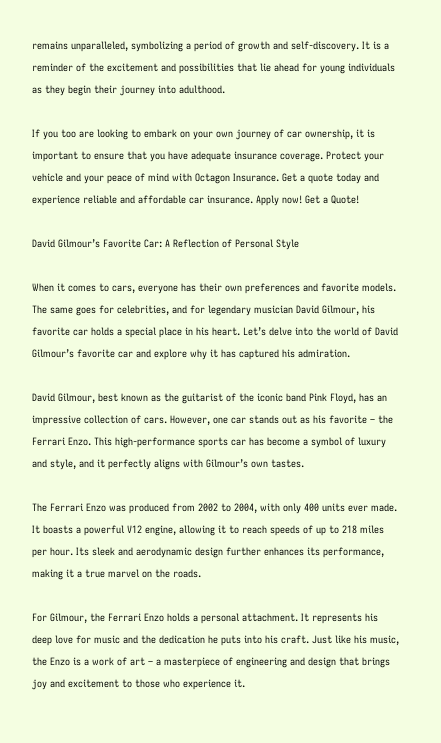remains unparalleled, symbolizing a period of growth and self-discovery. It is a reminder of the excitement and possibilities that lie ahead for young individuals as they begin their journey into adulthood.

If you too are looking to embark on your own journey of car ownership, it is important to ensure that you have adequate insurance coverage. Protect your vehicle and your peace of mind with Octagon Insurance. Get a quote today and experience reliable and affordable car insurance. Apply now! Get a Quote!

David Gilmour’s Favorite Car: A Reflection of Personal Style

When it comes to cars, everyone has their own preferences and favorite models. The same goes for celebrities, and for legendary musician David Gilmour, his favorite car holds a special place in his heart. Let’s delve into the world of David Gilmour’s favorite car and explore why it has captured his admiration.

David Gilmour, best known as the guitarist of the iconic band Pink Floyd, has an impressive collection of cars. However, one car stands out as his favorite – the Ferrari Enzo. This high-performance sports car has become a symbol of luxury and style, and it perfectly aligns with Gilmour’s own tastes.

The Ferrari Enzo was produced from 2002 to 2004, with only 400 units ever made. It boasts a powerful V12 engine, allowing it to reach speeds of up to 218 miles per hour. Its sleek and aerodynamic design further enhances its performance, making it a true marvel on the roads.

For Gilmour, the Ferrari Enzo holds a personal attachment. It represents his deep love for music and the dedication he puts into his craft. Just like his music, the Enzo is a work of art – a masterpiece of engineering and design that brings joy and excitement to those who experience it.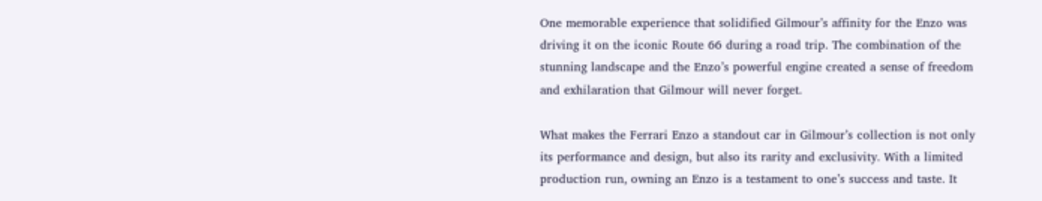One memorable experience that solidified Gilmour’s affinity for the Enzo was driving it on the iconic Route 66 during a road trip. The combination of the stunning landscape and the Enzo’s powerful engine created a sense of freedom and exhilaration that Gilmour will never forget.

What makes the Ferrari Enzo a standout car in Gilmour’s collection is not only its performance and design, but also its rarity and exclusivity. With a limited production run, owning an Enzo is a testament to one’s success and taste. It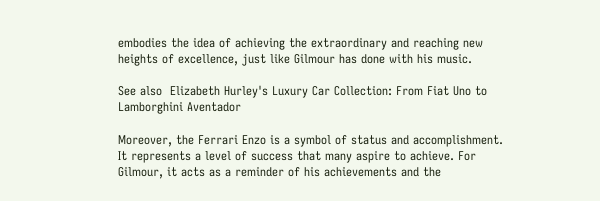embodies the idea of achieving the extraordinary and reaching new heights of excellence, just like Gilmour has done with his music.

See also  Elizabeth Hurley's Luxury Car Collection: From Fiat Uno to Lamborghini Aventador

Moreover, the Ferrari Enzo is a symbol of status and accomplishment. It represents a level of success that many aspire to achieve. For Gilmour, it acts as a reminder of his achievements and the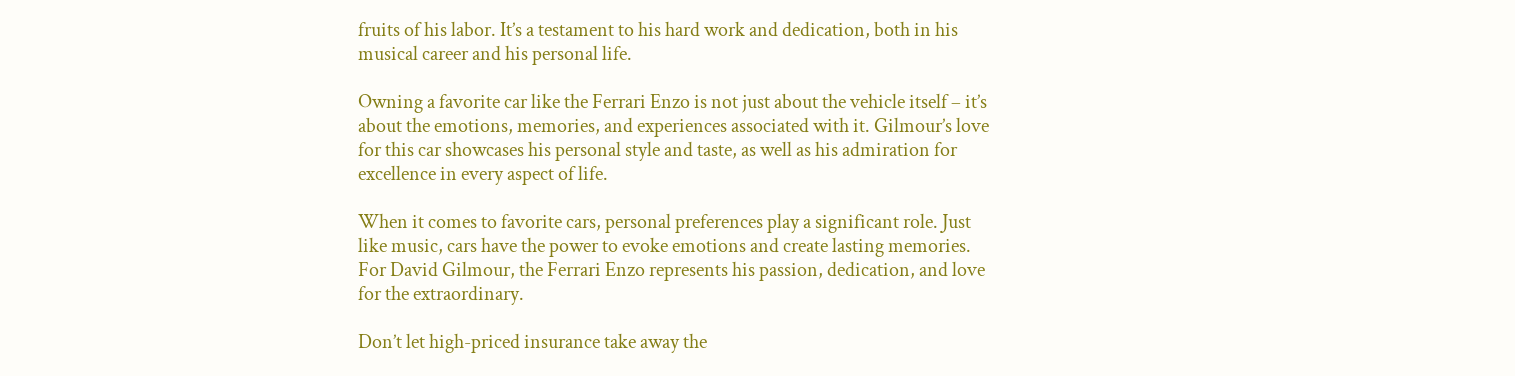fruits of his labor. It’s a testament to his hard work and dedication, both in his musical career and his personal life.

Owning a favorite car like the Ferrari Enzo is not just about the vehicle itself – it’s about the emotions, memories, and experiences associated with it. Gilmour’s love for this car showcases his personal style and taste, as well as his admiration for excellence in every aspect of life.

When it comes to favorite cars, personal preferences play a significant role. Just like music, cars have the power to evoke emotions and create lasting memories. For David Gilmour, the Ferrari Enzo represents his passion, dedication, and love for the extraordinary.

Don’t let high-priced insurance take away the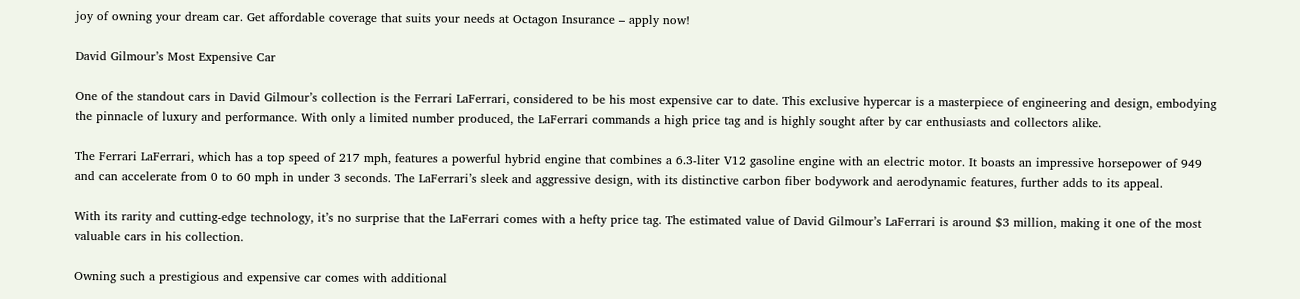joy of owning your dream car. Get affordable coverage that suits your needs at Octagon Insurance – apply now!

David Gilmour’s Most Expensive Car

One of the standout cars in David Gilmour’s collection is the Ferrari LaFerrari, considered to be his most expensive car to date. This exclusive hypercar is a masterpiece of engineering and design, embodying the pinnacle of luxury and performance. With only a limited number produced, the LaFerrari commands a high price tag and is highly sought after by car enthusiasts and collectors alike.

The Ferrari LaFerrari, which has a top speed of 217 mph, features a powerful hybrid engine that combines a 6.3-liter V12 gasoline engine with an electric motor. It boasts an impressive horsepower of 949 and can accelerate from 0 to 60 mph in under 3 seconds. The LaFerrari’s sleek and aggressive design, with its distinctive carbon fiber bodywork and aerodynamic features, further adds to its appeal.

With its rarity and cutting-edge technology, it’s no surprise that the LaFerrari comes with a hefty price tag. The estimated value of David Gilmour’s LaFerrari is around $3 million, making it one of the most valuable cars in his collection.

Owning such a prestigious and expensive car comes with additional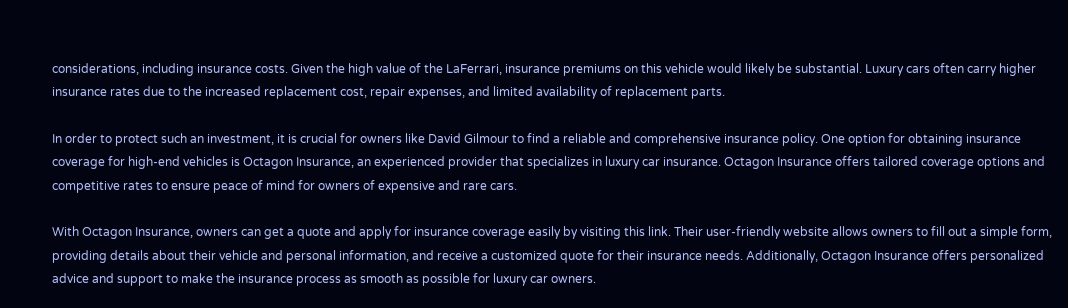considerations, including insurance costs. Given the high value of the LaFerrari, insurance premiums on this vehicle would likely be substantial. Luxury cars often carry higher insurance rates due to the increased replacement cost, repair expenses, and limited availability of replacement parts.

In order to protect such an investment, it is crucial for owners like David Gilmour to find a reliable and comprehensive insurance policy. One option for obtaining insurance coverage for high-end vehicles is Octagon Insurance, an experienced provider that specializes in luxury car insurance. Octagon Insurance offers tailored coverage options and competitive rates to ensure peace of mind for owners of expensive and rare cars.

With Octagon Insurance, owners can get a quote and apply for insurance coverage easily by visiting this link. Their user-friendly website allows owners to fill out a simple form, providing details about their vehicle and personal information, and receive a customized quote for their insurance needs. Additionally, Octagon Insurance offers personalized advice and support to make the insurance process as smooth as possible for luxury car owners.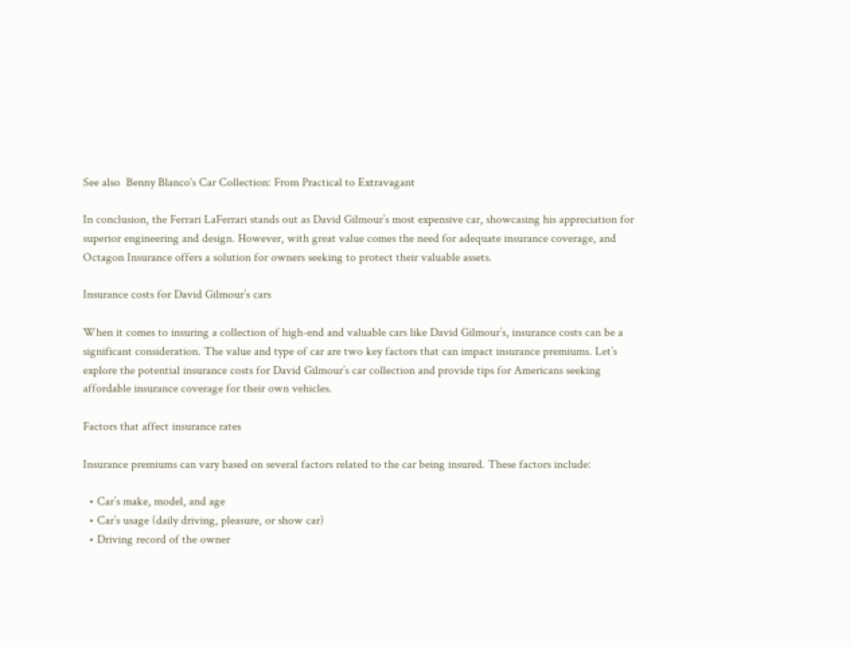See also  Benny Blanco's Car Collection: From Practical to Extravagant

In conclusion, the Ferrari LaFerrari stands out as David Gilmour’s most expensive car, showcasing his appreciation for superior engineering and design. However, with great value comes the need for adequate insurance coverage, and Octagon Insurance offers a solution for owners seeking to protect their valuable assets.

Insurance costs for David Gilmour’s cars

When it comes to insuring a collection of high-end and valuable cars like David Gilmour’s, insurance costs can be a significant consideration. The value and type of car are two key factors that can impact insurance premiums. Let’s explore the potential insurance costs for David Gilmour’s car collection and provide tips for Americans seeking affordable insurance coverage for their own vehicles.

Factors that affect insurance rates

Insurance premiums can vary based on several factors related to the car being insured. These factors include:

  • Car’s make, model, and age
  • Car’s usage (daily driving, pleasure, or show car)
  • Driving record of the owner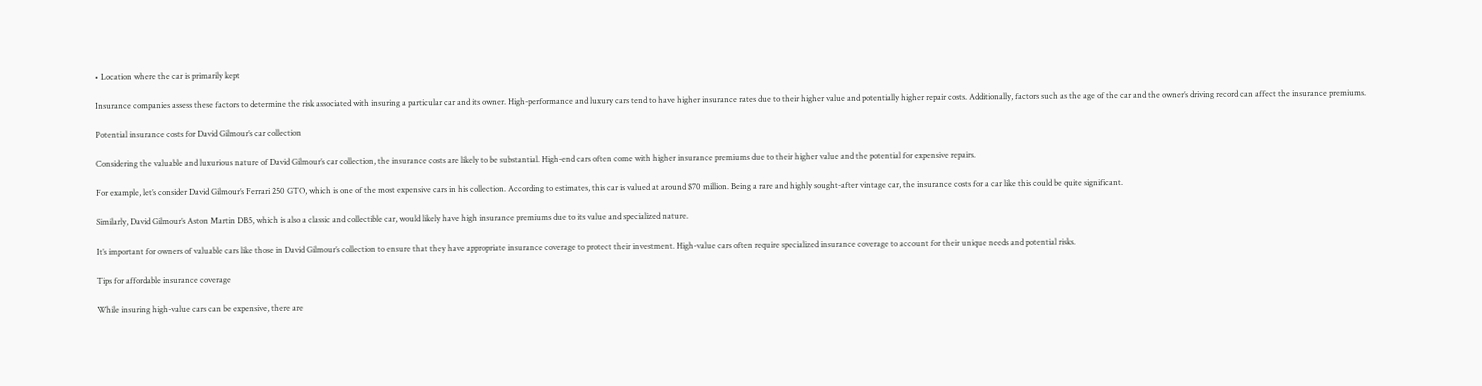• Location where the car is primarily kept

Insurance companies assess these factors to determine the risk associated with insuring a particular car and its owner. High-performance and luxury cars tend to have higher insurance rates due to their higher value and potentially higher repair costs. Additionally, factors such as the age of the car and the owner’s driving record can affect the insurance premiums.

Potential insurance costs for David Gilmour’s car collection

Considering the valuable and luxurious nature of David Gilmour’s car collection, the insurance costs are likely to be substantial. High-end cars often come with higher insurance premiums due to their higher value and the potential for expensive repairs.

For example, let’s consider David Gilmour’s Ferrari 250 GTO, which is one of the most expensive cars in his collection. According to estimates, this car is valued at around $70 million. Being a rare and highly sought-after vintage car, the insurance costs for a car like this could be quite significant.

Similarly, David Gilmour’s Aston Martin DB5, which is also a classic and collectible car, would likely have high insurance premiums due to its value and specialized nature.

It’s important for owners of valuable cars like those in David Gilmour’s collection to ensure that they have appropriate insurance coverage to protect their investment. High-value cars often require specialized insurance coverage to account for their unique needs and potential risks.

Tips for affordable insurance coverage

While insuring high-value cars can be expensive, there are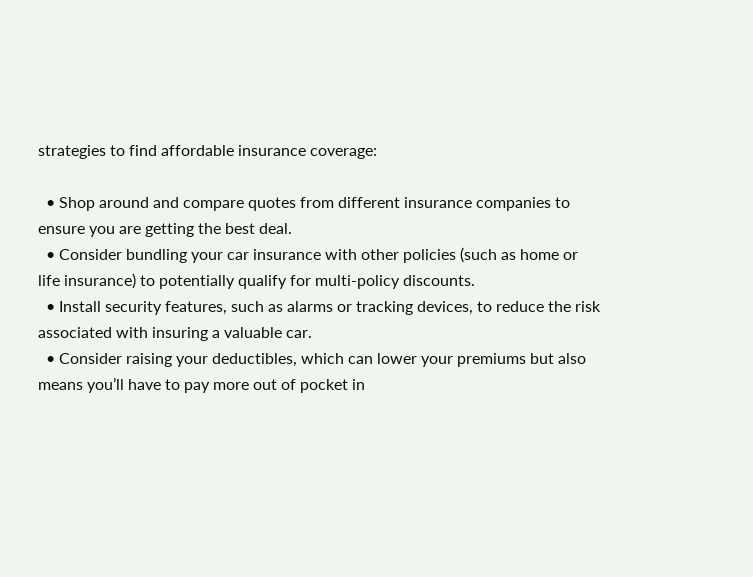strategies to find affordable insurance coverage:

  • Shop around and compare quotes from different insurance companies to ensure you are getting the best deal.
  • Consider bundling your car insurance with other policies (such as home or life insurance) to potentially qualify for multi-policy discounts.
  • Install security features, such as alarms or tracking devices, to reduce the risk associated with insuring a valuable car.
  • Consider raising your deductibles, which can lower your premiums but also means you’ll have to pay more out of pocket in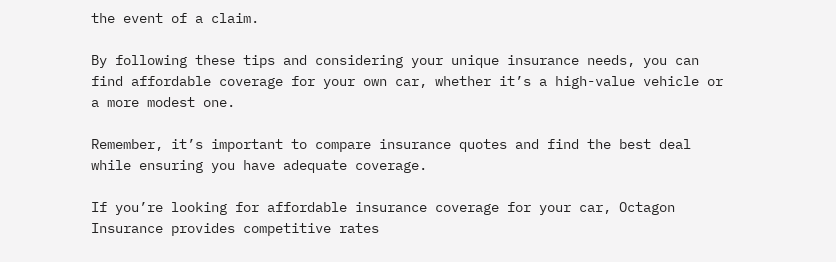the event of a claim.

By following these tips and considering your unique insurance needs, you can find affordable coverage for your own car, whether it’s a high-value vehicle or a more modest one.

Remember, it’s important to compare insurance quotes and find the best deal while ensuring you have adequate coverage.

If you’re looking for affordable insurance coverage for your car, Octagon Insurance provides competitive rates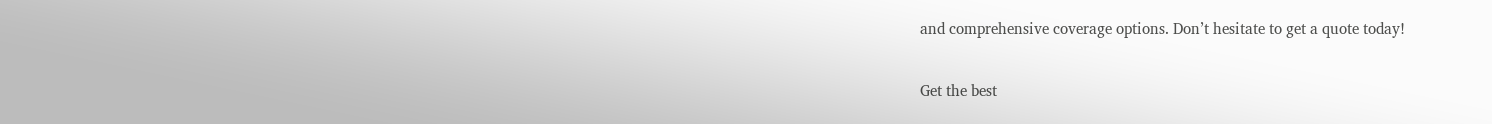and comprehensive coverage options. Don’t hesitate to get a quote today!

Get the best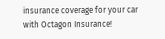insurance coverage for your car with Octagon Insurance!